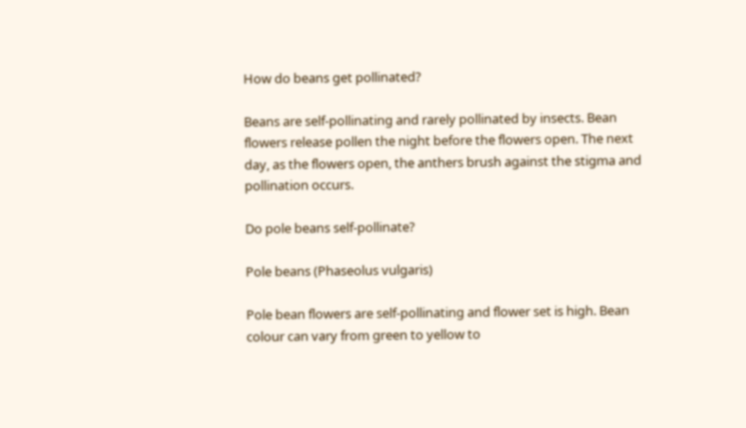How do beans get pollinated?

Beans are self-pollinating and rarely pollinated by insects. Bean flowers release pollen the night before the flowers open. The next day, as the flowers open, the anthers brush against the stigma and pollination occurs.

Do pole beans self-pollinate?

Pole beans (Phaseolus vulgaris)

Pole bean flowers are self-pollinating and flower set is high. Bean colour can vary from green to yellow to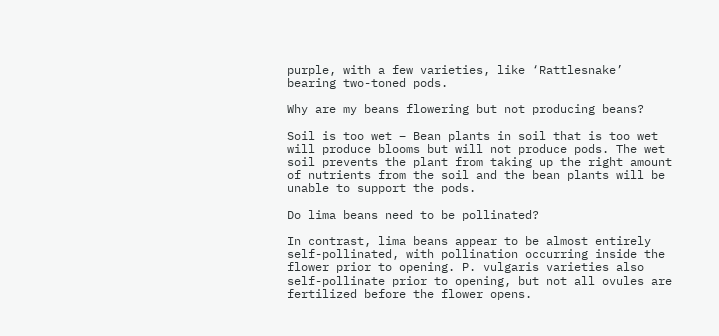purple, with a few varieties, like ‘Rattlesnake’ bearing two-toned pods.

Why are my beans flowering but not producing beans?

Soil is too wet – Bean plants in soil that is too wet will produce blooms but will not produce pods. The wet soil prevents the plant from taking up the right amount of nutrients from the soil and the bean plants will be unable to support the pods.

Do lima beans need to be pollinated?

In contrast, lima beans appear to be almost entirely self-pollinated, with pollination occurring inside the flower prior to opening. P. vulgaris varieties also self-pollinate prior to opening, but not all ovules are fertilized before the flower opens.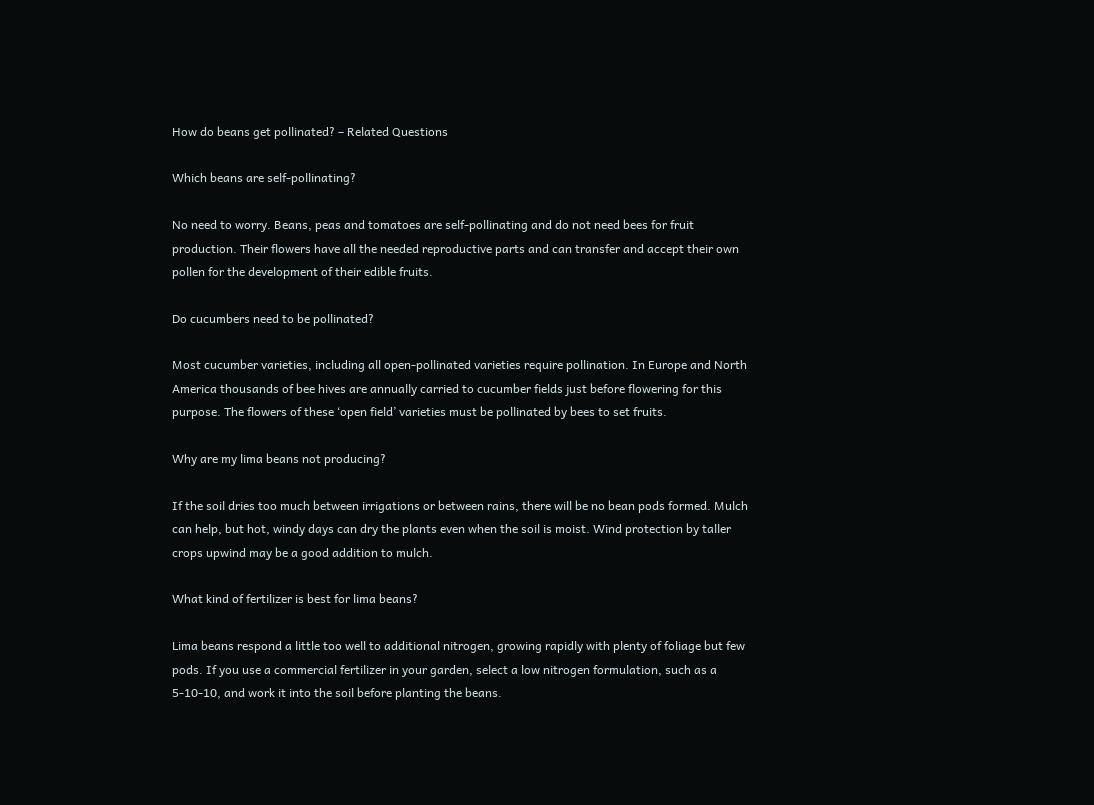How do beans get pollinated? – Related Questions

Which beans are self-pollinating?

No need to worry. Beans, peas and tomatoes are self-pollinating and do not need bees for fruit production. Their flowers have all the needed reproductive parts and can transfer and accept their own pollen for the development of their edible fruits.

Do cucumbers need to be pollinated?

Most cucumber varieties, including all open-pollinated varieties require pollination. In Europe and North America thousands of bee hives are annually carried to cucumber fields just before flowering for this purpose. The flowers of these ‘open field’ varieties must be pollinated by bees to set fruits.

Why are my lima beans not producing?

If the soil dries too much between irrigations or between rains, there will be no bean pods formed. Mulch can help, but hot, windy days can dry the plants even when the soil is moist. Wind protection by taller crops upwind may be a good addition to mulch.

What kind of fertilizer is best for lima beans?

Lima beans respond a little too well to additional nitrogen, growing rapidly with plenty of foliage but few pods. If you use a commercial fertilizer in your garden, select a low nitrogen formulation, such as a 5-10-10, and work it into the soil before planting the beans.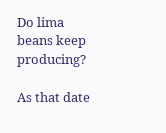Do lima beans keep producing?

As that date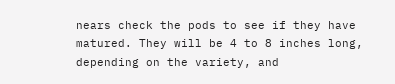nears check the pods to see if they have matured. They will be 4 to 8 inches long, depending on the variety, and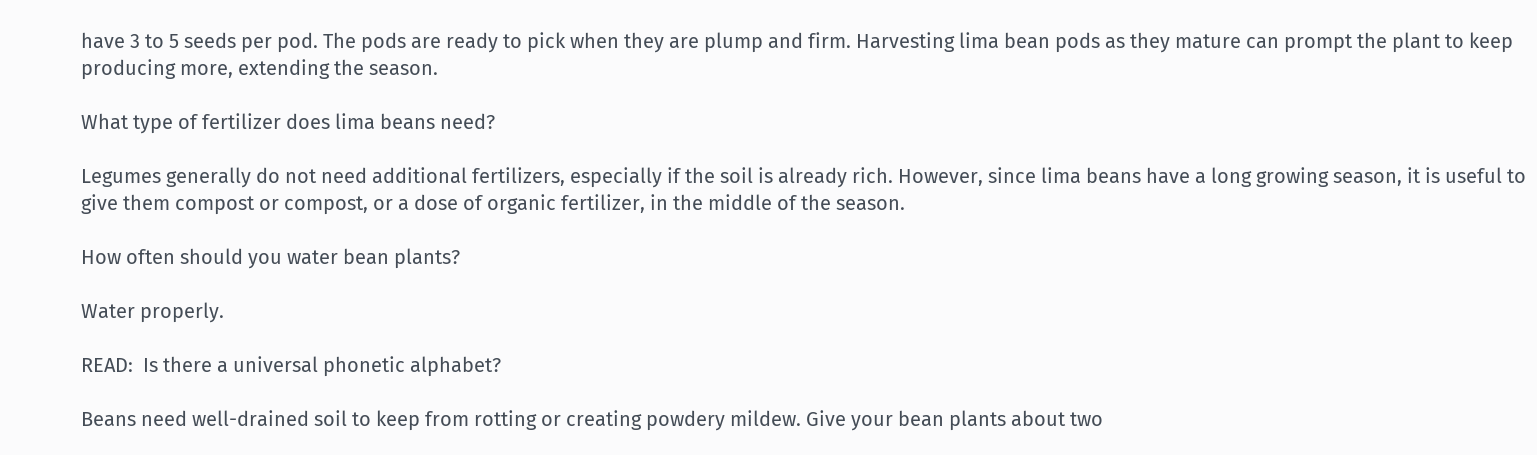have 3 to 5 seeds per pod. The pods are ready to pick when they are plump and firm. Harvesting lima bean pods as they mature can prompt the plant to keep producing more, extending the season.

What type of fertilizer does lima beans need?

Legumes generally do not need additional fertilizers, especially if the soil is already rich. However, since lima beans have a long growing season, it is useful to give them compost or compost, or a dose of organic fertilizer, in the middle of the season.

How often should you water bean plants?

Water properly.

READ:  Is there a universal phonetic alphabet?

Beans need well-drained soil to keep from rotting or creating powdery mildew. Give your bean plants about two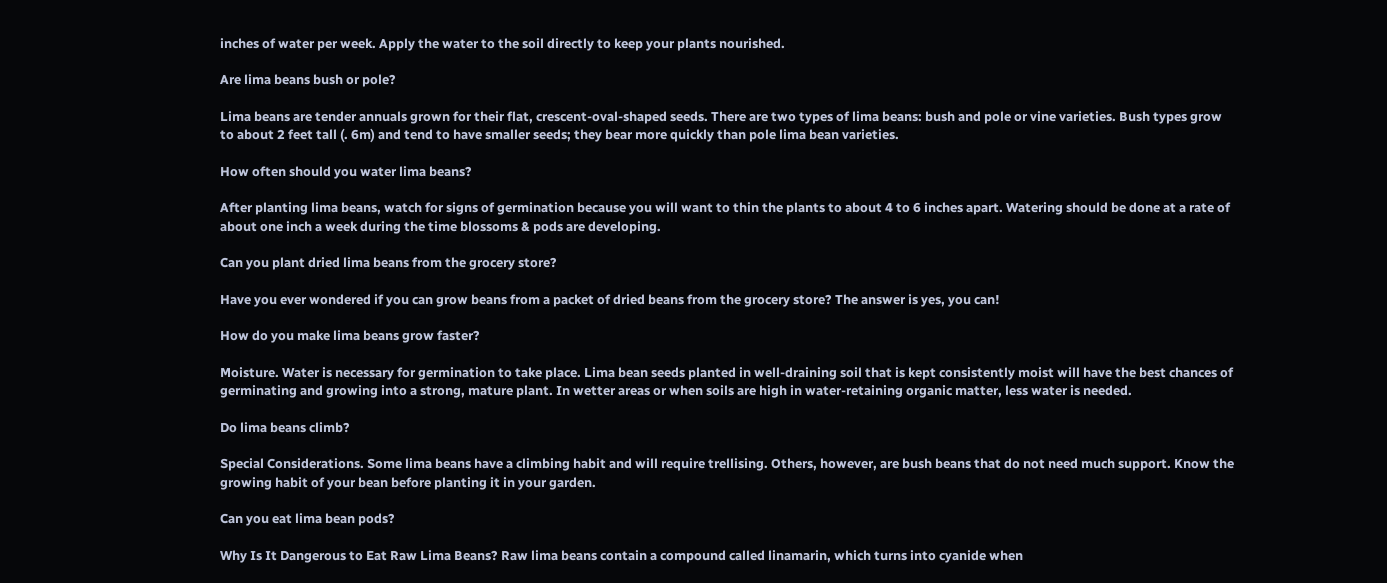inches of water per week. Apply the water to the soil directly to keep your plants nourished.

Are lima beans bush or pole?

Lima beans are tender annuals grown for their flat, crescent-oval-shaped seeds. There are two types of lima beans: bush and pole or vine varieties. Bush types grow to about 2 feet tall (. 6m) and tend to have smaller seeds; they bear more quickly than pole lima bean varieties.

How often should you water lima beans?

After planting lima beans, watch for signs of germination because you will want to thin the plants to about 4 to 6 inches apart. Watering should be done at a rate of about one inch a week during the time blossoms & pods are developing.

Can you plant dried lima beans from the grocery store?

Have you ever wondered if you can grow beans from a packet of dried beans from the grocery store? The answer is yes, you can!

How do you make lima beans grow faster?

Moisture. Water is necessary for germination to take place. Lima bean seeds planted in well-draining soil that is kept consistently moist will have the best chances of germinating and growing into a strong, mature plant. In wetter areas or when soils are high in water-retaining organic matter, less water is needed.

Do lima beans climb?

Special Considerations. Some lima beans have a climbing habit and will require trellising. Others, however, are bush beans that do not need much support. Know the growing habit of your bean before planting it in your garden.

Can you eat lima bean pods?

Why Is It Dangerous to Eat Raw Lima Beans? Raw lima beans contain a compound called linamarin, which turns into cyanide when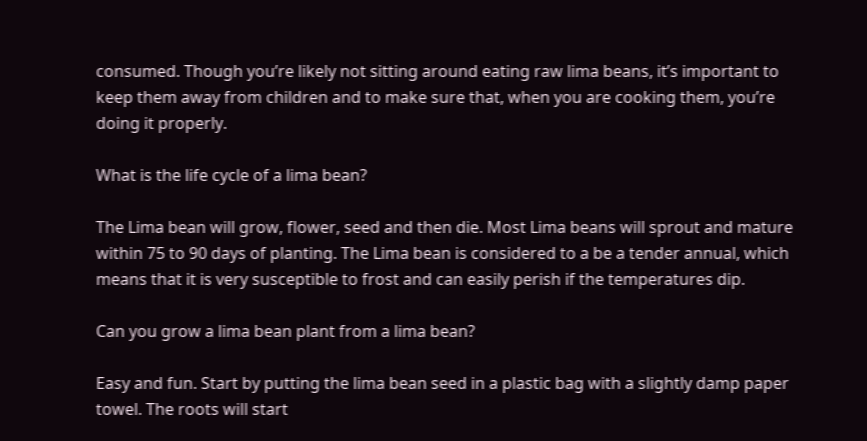consumed. Though you’re likely not sitting around eating raw lima beans, it’s important to keep them away from children and to make sure that, when you are cooking them, you’re doing it properly.

What is the life cycle of a lima bean?

The Lima bean will grow, flower, seed and then die. Most Lima beans will sprout and mature within 75 to 90 days of planting. The Lima bean is considered to a be a tender annual, which means that it is very susceptible to frost and can easily perish if the temperatures dip.

Can you grow a lima bean plant from a lima bean?

Easy and fun. Start by putting the lima bean seed in a plastic bag with a slightly damp paper towel. The roots will start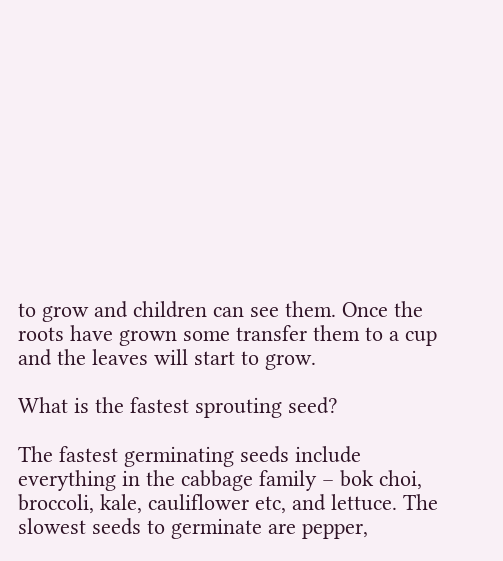to grow and children can see them. Once the roots have grown some transfer them to a cup and the leaves will start to grow.

What is the fastest sprouting seed?

The fastest germinating seeds include everything in the cabbage family – bok choi, broccoli, kale, cauliflower etc, and lettuce. The slowest seeds to germinate are pepper,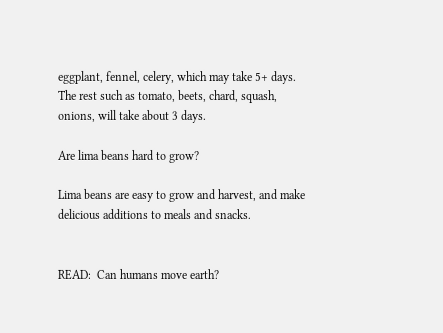eggplant, fennel, celery, which may take 5+ days. The rest such as tomato, beets, chard, squash, onions, will take about 3 days.

Are lima beans hard to grow?

Lima beans are easy to grow and harvest, and make delicious additions to meals and snacks.


READ:  Can humans move earth?